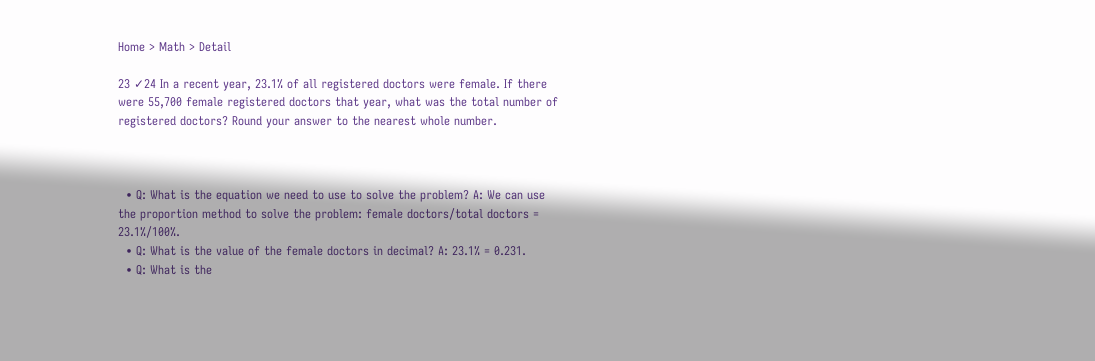Home > Math > Detail

23 ✓24 In a recent year, 23.1% of all registered doctors were female. If there were 55,700 female registered doctors that year, what was the total number of registered doctors? Round your answer to the nearest whole number.



  • Q: What is the equation we need to use to solve the problem? A: We can use the proportion method to solve the problem: female doctors/total doctors = 23.1%/100%.
  • Q: What is the value of the female doctors in decimal? A: 23.1% = 0.231.
  • Q: What is the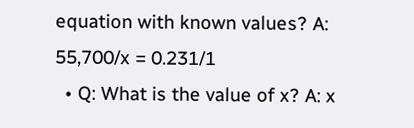equation with known values? A: 55,700/x = 0.231/1
  • Q: What is the value of x? A: x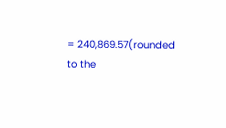= 240,869.57(rounded to the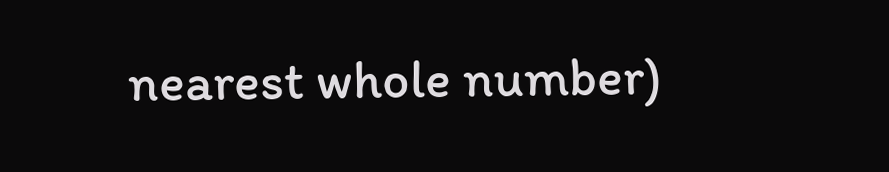nearest whole number)